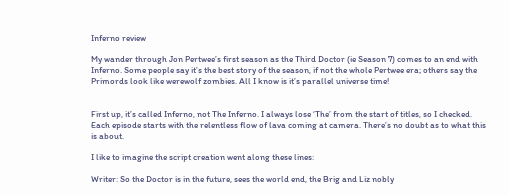Inferno review

My wander through Jon Pertwee’s first season as the Third Doctor (ie Season 7) comes to an end with Inferno. Some people say it’s the best story of the season, if not the whole Pertwee era; others say the Primords look like werewolf zombies. All I know is it’s parallel universe time!


First up, it’s called Inferno, not The Inferno. I always lose ‘The’ from the start of titles, so I checked. Each episode starts with the relentless flow of lava coming at camera. There’s no doubt as to what this is about.

I like to imagine the script creation went along these lines:

Writer: So the Doctor is in the future, sees the world end, the Brig and Liz nobly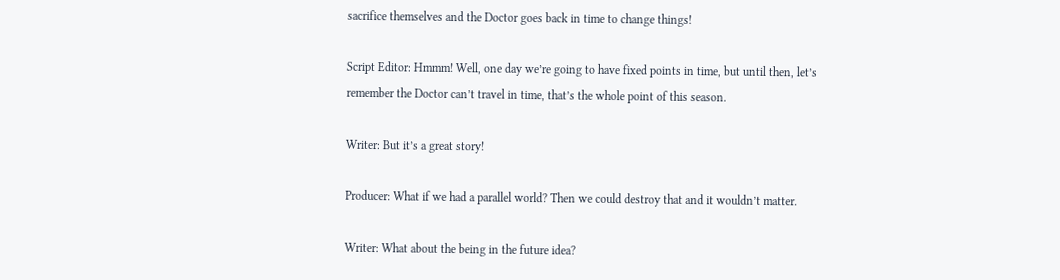sacrifice themselves and the Doctor goes back in time to change things!

Script Editor: Hmmm! Well, one day we’re going to have fixed points in time, but until then, let’s remember the Doctor can’t travel in time, that’s the whole point of this season.

Writer: But it’s a great story!

Producer: What if we had a parallel world? Then we could destroy that and it wouldn’t matter.

Writer: What about the being in the future idea?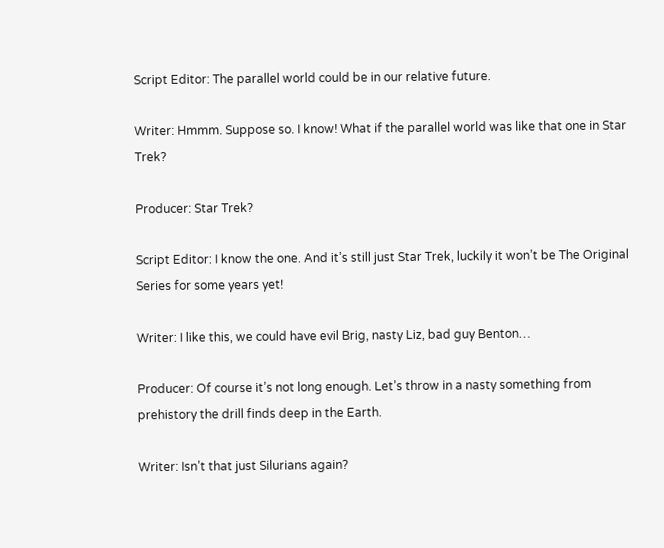Script Editor: The parallel world could be in our relative future.

Writer: Hmmm. Suppose so. I know! What if the parallel world was like that one in Star Trek?

Producer: Star Trek?

Script Editor: I know the one. And it’s still just Star Trek, luckily it won’t be The Original Series for some years yet!

Writer: I like this, we could have evil Brig, nasty Liz, bad guy Benton…

Producer: Of course it’s not long enough. Let’s throw in a nasty something from prehistory the drill finds deep in the Earth.

Writer: Isn’t that just Silurians again?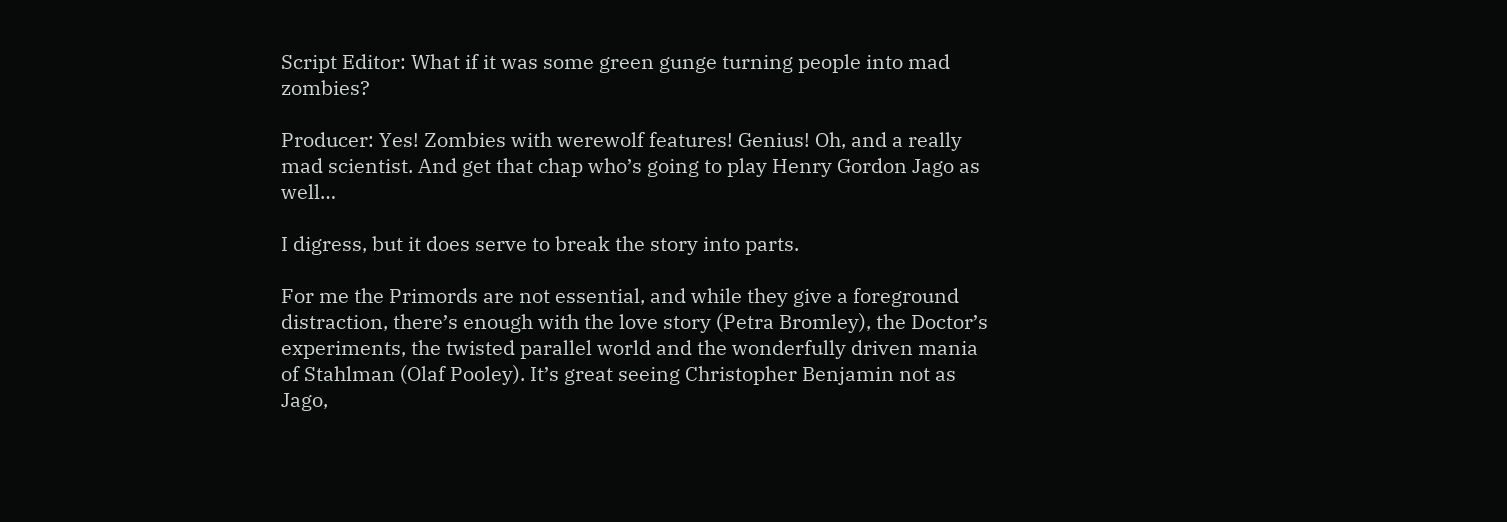Script Editor: What if it was some green gunge turning people into mad zombies?

Producer: Yes! Zombies with werewolf features! Genius! Oh, and a really mad scientist. And get that chap who’s going to play Henry Gordon Jago as well…

I digress, but it does serve to break the story into parts.

For me the Primords are not essential, and while they give a foreground distraction, there’s enough with the love story (Petra Bromley), the Doctor’s experiments, the twisted parallel world and the wonderfully driven mania of Stahlman (Olaf Pooley). It’s great seeing Christopher Benjamin not as Jago,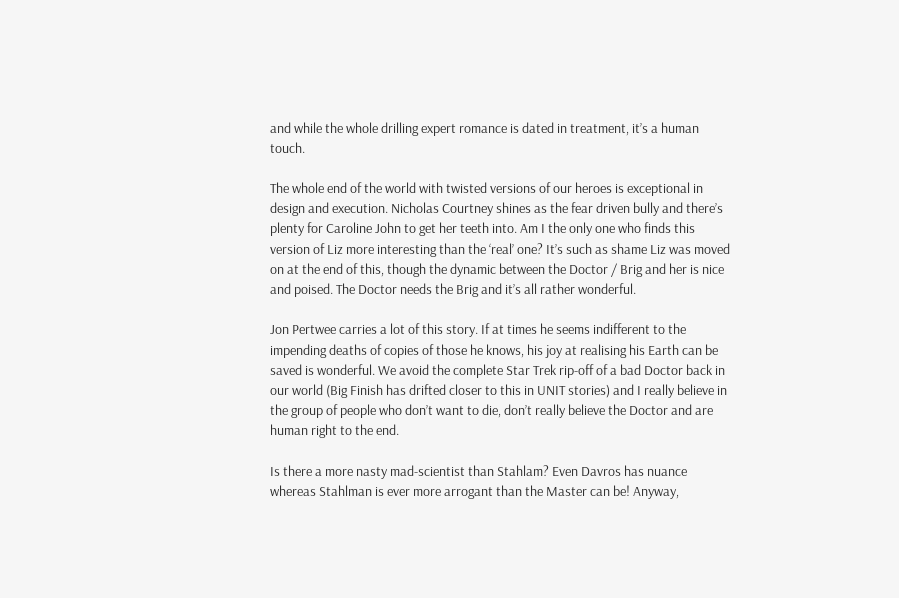and while the whole drilling expert romance is dated in treatment, it’s a human touch.

The whole end of the world with twisted versions of our heroes is exceptional in design and execution. Nicholas Courtney shines as the fear driven bully and there’s plenty for Caroline John to get her teeth into. Am I the only one who finds this version of Liz more interesting than the ‘real’ one? It’s such as shame Liz was moved on at the end of this, though the dynamic between the Doctor / Brig and her is nice and poised. The Doctor needs the Brig and it’s all rather wonderful.

Jon Pertwee carries a lot of this story. If at times he seems indifferent to the impending deaths of copies of those he knows, his joy at realising his Earth can be saved is wonderful. We avoid the complete Star Trek rip-off of a bad Doctor back in our world (Big Finish has drifted closer to this in UNIT stories) and I really believe in the group of people who don’t want to die, don’t really believe the Doctor and are human right to the end.

Is there a more nasty mad-scientist than Stahlam? Even Davros has nuance whereas Stahlman is ever more arrogant than the Master can be! Anyway,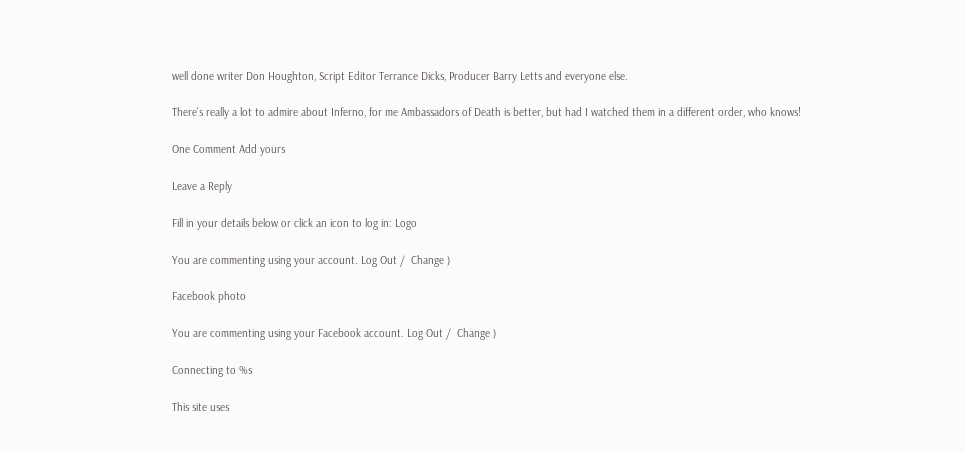well done writer Don Houghton, Script Editor Terrance Dicks, Producer Barry Letts and everyone else.

There’s really a lot to admire about Inferno, for me Ambassadors of Death is better, but had I watched them in a different order, who knows!

One Comment Add yours

Leave a Reply

Fill in your details below or click an icon to log in: Logo

You are commenting using your account. Log Out /  Change )

Facebook photo

You are commenting using your Facebook account. Log Out /  Change )

Connecting to %s

This site uses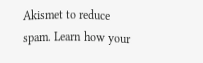Akismet to reduce spam. Learn how your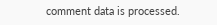comment data is processed.